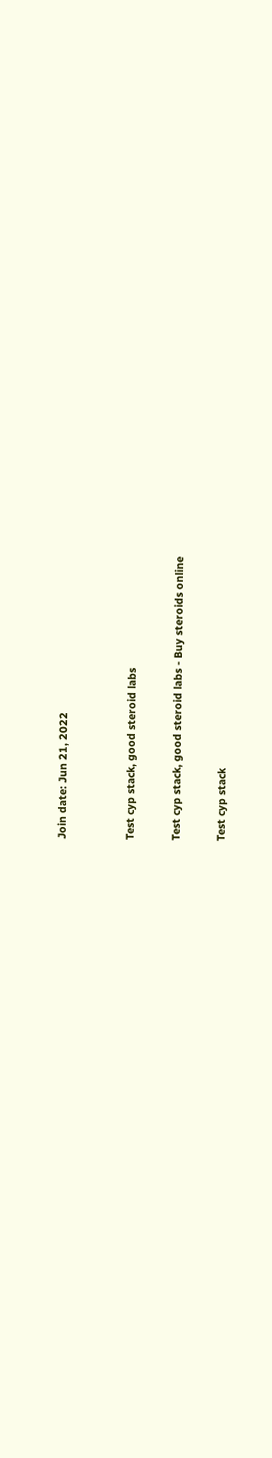Join date: Jun 21, 2022


Test cyp stack, good steroid labs

Test cyp stack, good steroid labs - Buy steroids online

Test cyp stack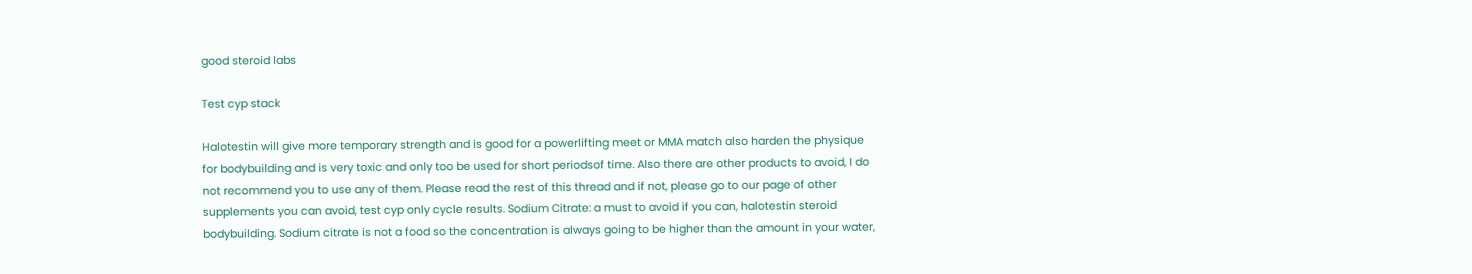good steroid labs

Test cyp stack

Halotestin will give more temporary strength and is good for a powerlifting meet or MMA match also harden the physique for bodybuilding and is very toxic and only too be used for short periodsof time. Also there are other products to avoid, I do not recommend you to use any of them. Please read the rest of this thread and if not, please go to our page of other supplements you can avoid, test cyp only cycle results. Sodium Citrate: a must to avoid if you can, halotestin steroid bodybuilding. Sodium citrate is not a food so the concentration is always going to be higher than the amount in your water,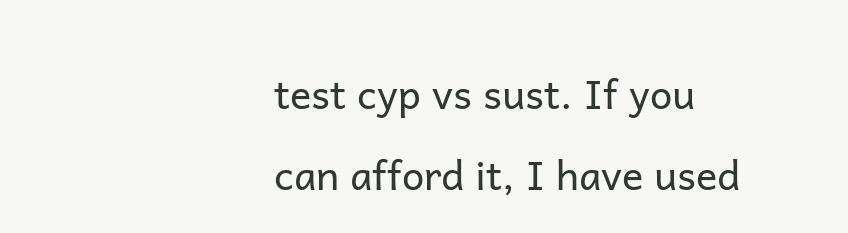test cyp vs sust. If you can afford it, I have used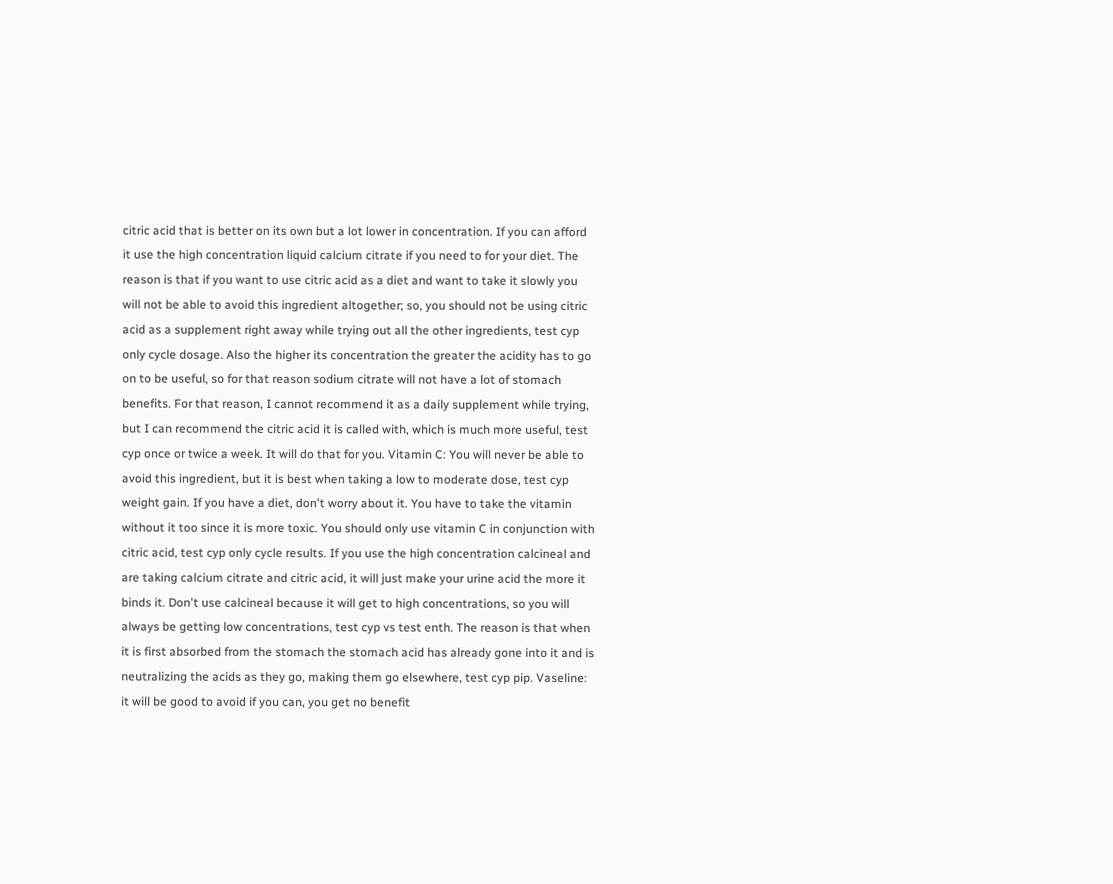citric acid that is better on its own but a lot lower in concentration. If you can afford it use the high concentration liquid calcium citrate if you need to for your diet. The reason is that if you want to use citric acid as a diet and want to take it slowly you will not be able to avoid this ingredient altogether; so, you should not be using citric acid as a supplement right away while trying out all the other ingredients, test cyp only cycle dosage. Also the higher its concentration the greater the acidity has to go on to be useful, so for that reason sodium citrate will not have a lot of stomach benefits. For that reason, I cannot recommend it as a daily supplement while trying, but I can recommend the citric acid it is called with, which is much more useful, test cyp once or twice a week. It will do that for you. Vitamin C: You will never be able to avoid this ingredient, but it is best when taking a low to moderate dose, test cyp weight gain. If you have a diet, don't worry about it. You have to take the vitamin without it too since it is more toxic. You should only use vitamin C in conjunction with citric acid, test cyp only cycle results. If you use the high concentration calcineal and are taking calcium citrate and citric acid, it will just make your urine acid the more it binds it. Don't use calcineal because it will get to high concentrations, so you will always be getting low concentrations, test cyp vs test enth. The reason is that when it is first absorbed from the stomach the stomach acid has already gone into it and is neutralizing the acids as they go, making them go elsewhere, test cyp pip. Vaseline: it will be good to avoid if you can, you get no benefit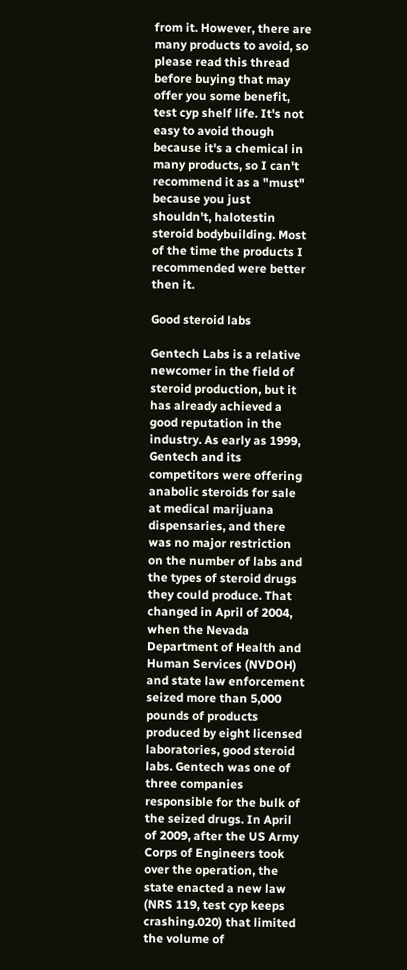from it. However, there are many products to avoid, so please read this thread before buying that may offer you some benefit, test cyp shelf life. It's not easy to avoid though because it's a chemical in many products, so I can't recommend it as a "must" because you just shouldn't, halotestin steroid bodybuilding. Most of the time the products I recommended were better then it.

Good steroid labs

Gentech Labs is a relative newcomer in the field of steroid production, but it has already achieved a good reputation in the industry. As early as 1999, Gentech and its competitors were offering anabolic steroids for sale at medical marijuana dispensaries, and there was no major restriction on the number of labs and the types of steroid drugs they could produce. That changed in April of 2004, when the Nevada Department of Health and Human Services (NVDOH) and state law enforcement seized more than 5,000 pounds of products produced by eight licensed laboratories, good steroid labs. Gentech was one of three companies responsible for the bulk of the seized drugs. In April of 2009, after the US Army Corps of Engineers took over the operation, the state enacted a new law (NRS 119, test cyp keeps crashing.020) that limited the volume of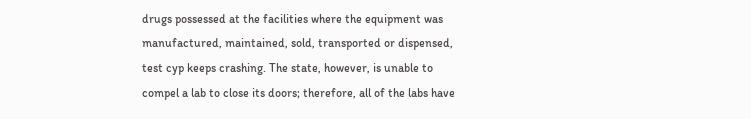drugs possessed at the facilities where the equipment was manufactured, maintained, sold, transported or dispensed, test cyp keeps crashing. The state, however, is unable to compel a lab to close its doors; therefore, all of the labs have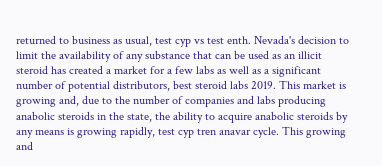returned to business as usual, test cyp vs test enth. Nevada's decision to limit the availability of any substance that can be used as an illicit steroid has created a market for a few labs as well as a significant number of potential distributors, best steroid labs 2019. This market is growing and, due to the number of companies and labs producing anabolic steroids in the state, the ability to acquire anabolic steroids by any means is growing rapidly, test cyp tren anavar cycle. This growing and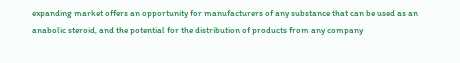expanding market offers an opportunity for manufacturers of any substance that can be used as an anabolic steroid, and the potential for the distribution of products from any company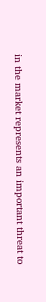in the market represents an important threat to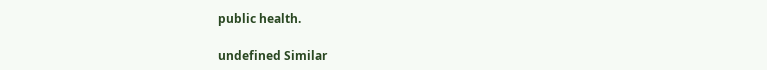public health.

undefined Similar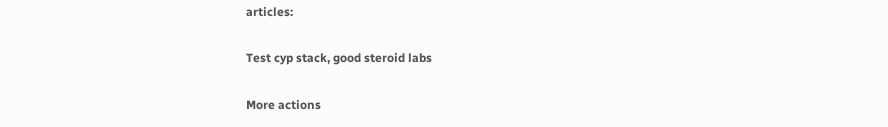articles:

Test cyp stack, good steroid labs

More actions